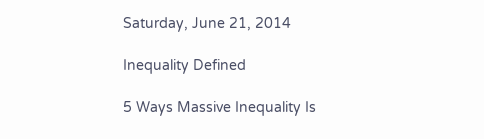Saturday, June 21, 2014

Inequality Defined

5 Ways Massive Inequality Is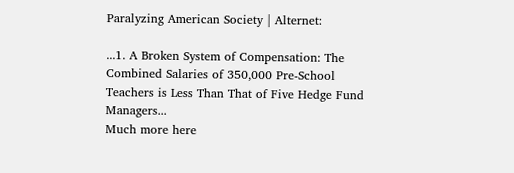Paralyzing American Society | Alternet:

...1. A Broken System of Compensation: The Combined Salaries of 350,000 Pre-School Teachers is Less Than That of Five Hedge Fund Managers...
Much more here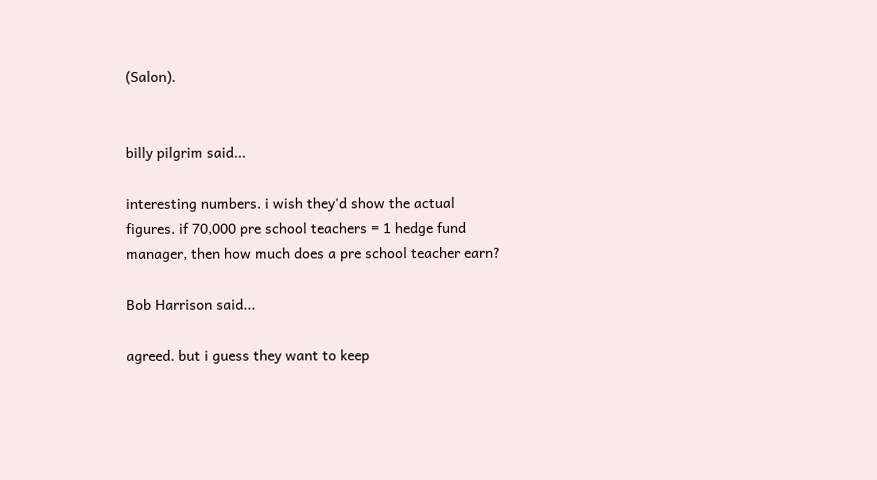(Salon).


billy pilgrim said...

interesting numbers. i wish they'd show the actual figures. if 70,000 pre school teachers = 1 hedge fund manager, then how much does a pre school teacher earn?

Bob Harrison said...

agreed. but i guess they want to keep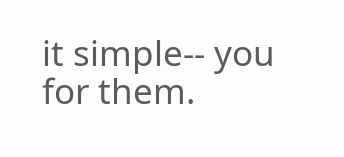it simple-- you for them.